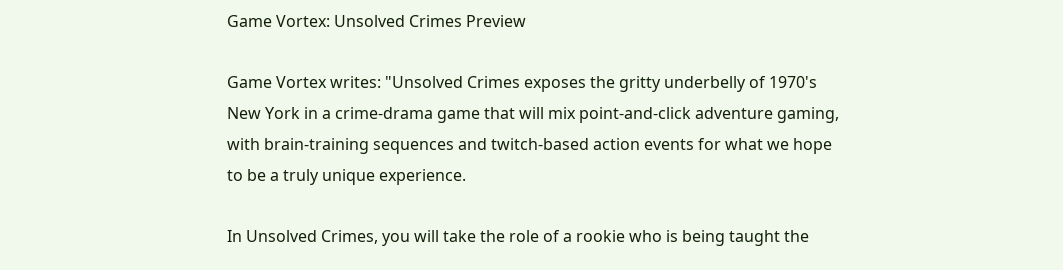Game Vortex: Unsolved Crimes Preview

Game Vortex writes: "Unsolved Crimes exposes the gritty underbelly of 1970's New York in a crime-drama game that will mix point-and-click adventure gaming, with brain-training sequences and twitch-based action events for what we hope to be a truly unique experience.

In Unsolved Crimes, you will take the role of a rookie who is being taught the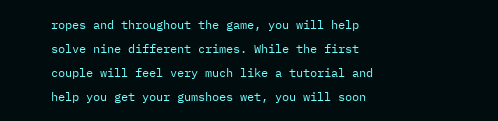ropes and throughout the game, you will help solve nine different crimes. While the first couple will feel very much like a tutorial and help you get your gumshoes wet, you will soon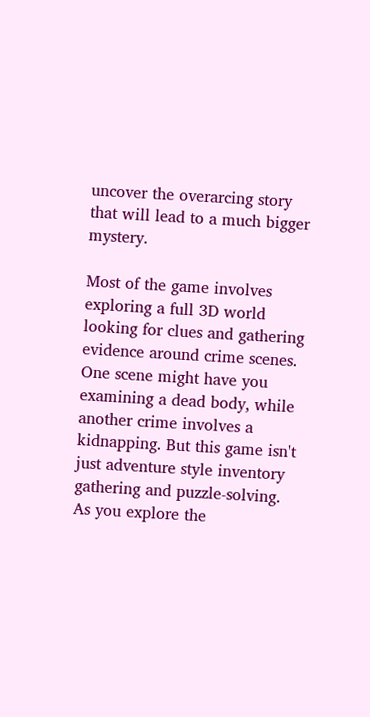uncover the overarcing story that will lead to a much bigger mystery.

Most of the game involves exploring a full 3D world looking for clues and gathering evidence around crime scenes. One scene might have you examining a dead body, while another crime involves a kidnapping. But this game isn't just adventure style inventory gathering and puzzle-solving. As you explore the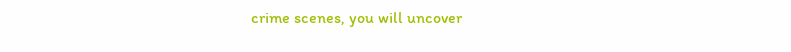crime scenes, you will uncover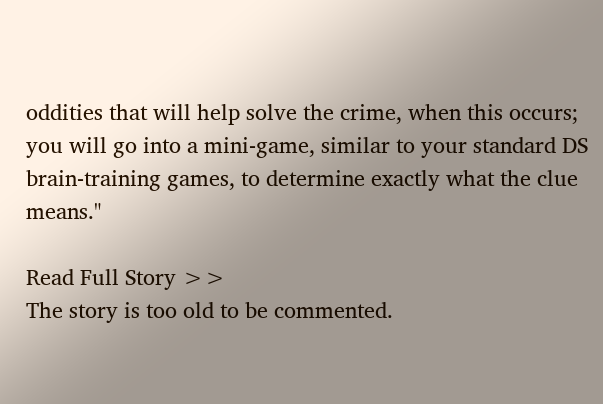oddities that will help solve the crime, when this occurs; you will go into a mini-game, similar to your standard DS brain-training games, to determine exactly what the clue means."

Read Full Story >>
The story is too old to be commented.